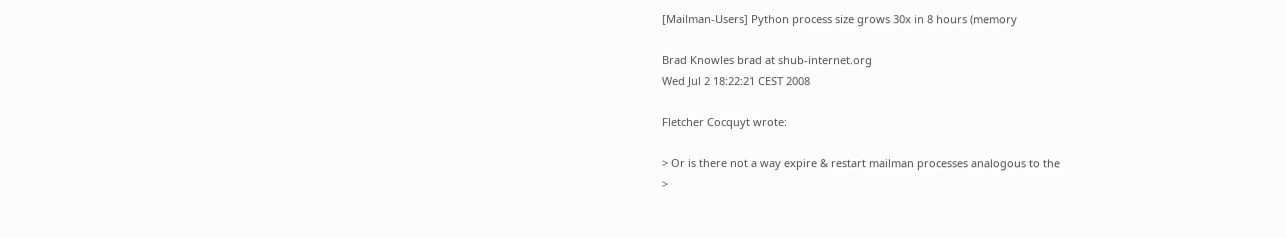[Mailman-Users] Python process size grows 30x in 8 hours (memory

Brad Knowles brad at shub-internet.org
Wed Jul 2 18:22:21 CEST 2008

Fletcher Cocquyt wrote:

> Or is there not a way expire & restart mailman processes analogous to the
>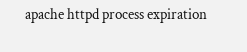apache httpd process expiration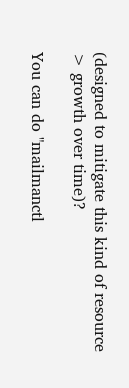(designed to mitigate this kind of resource
> growth over time)?

You can do "mailmanctl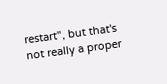restart", but that's not really a proper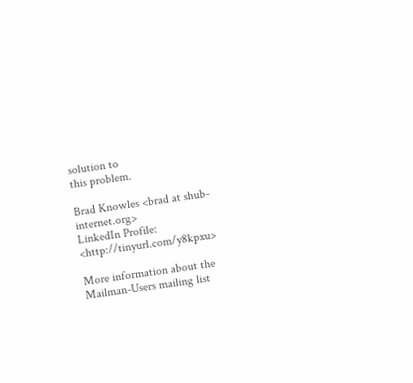solution to
this problem.

Brad Knowles <brad at shub-internet.org>
LinkedIn Profile: <http://tinyurl.com/y8kpxu>

More information about the Mailman-Users mailing list